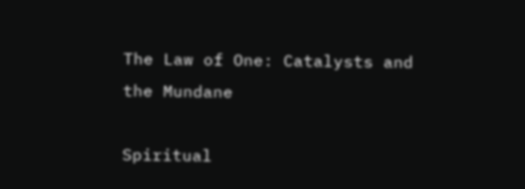The Law of One: Catalysts and the Mundane

Spiritual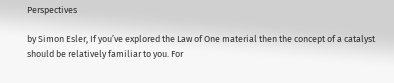Perspectives

by Simon Esler, If you’ve explored the Law of One material then the concept of a catalyst should be relatively familiar to you. For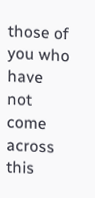those of you who have not come across this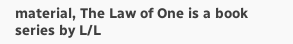material, The Law of One is a book series by L/L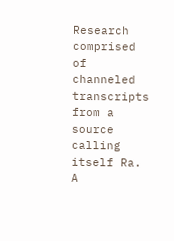Research comprised of channeled transcripts from a source calling itself Ra. A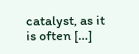catalyst, as it is often […]